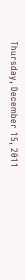Thursday, December 15, 2011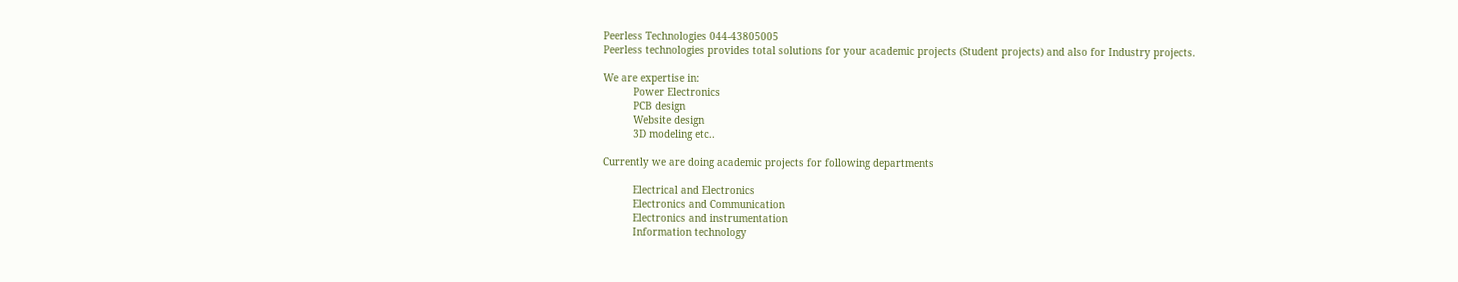Peerless Technologies 044-43805005
Peerless technologies provides total solutions for your academic projects (Student projects) and also for Industry projects.

We are expertise in:
          Power Electronics
          PCB design
          Website design
          3D modeling etc..

Currently we are doing academic projects for following departments

          Electrical and Electronics
          Electronics and Communication
          Electronics and instrumentation
          Information technology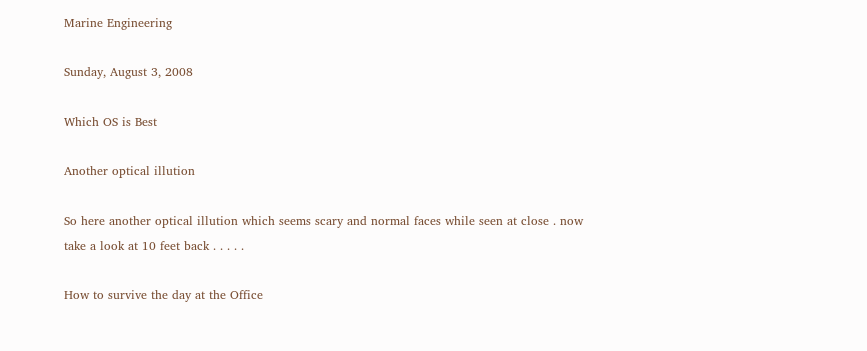Marine Engineering

Sunday, August 3, 2008

Which OS is Best

Another optical illution

So here another optical illution which seems scary and normal faces while seen at close . now take a look at 10 feet back . . . . .

How to survive the day at the Office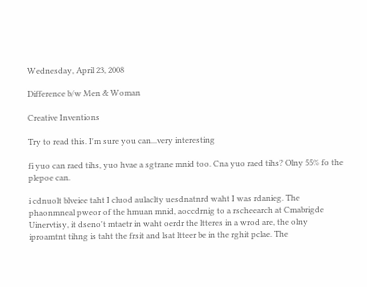Wednesday, April 23, 2008

Difference b/w Men & Woman

Creative Inventions

Try to read this. I'm sure you can...very interesting

fi yuo can raed tihs, yuo hvae a sgtrane mnid too. Cna yuo raed tihs? Olny 55% fo the plepoe can.

i cdnuolt blveiee taht I cluod aulaclty uesdnatnrd waht I was rdanieg. The phaonmneal pweor of the hmuan mnid, aoccdrnig to a rscheearch at Cmabrigde Uinervtisy, it dseno't mtaetr in waht oerdr the ltteres in a wrod are, the olny iproamtnt tihng is taht the frsit and lsat ltteer be in the rghit pclae. The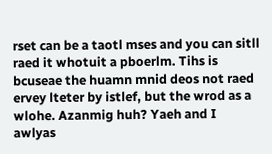rset can be a taotl mses and you can sitll raed it whotuit a pboerlm. Tihs is bcuseae the huamn mnid deos not raed ervey lteter by istlef, but the wrod as a wlohe. Azanmig huh? Yaeh and I awlyas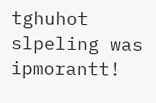tghuhot slpeling was ipmorantt!